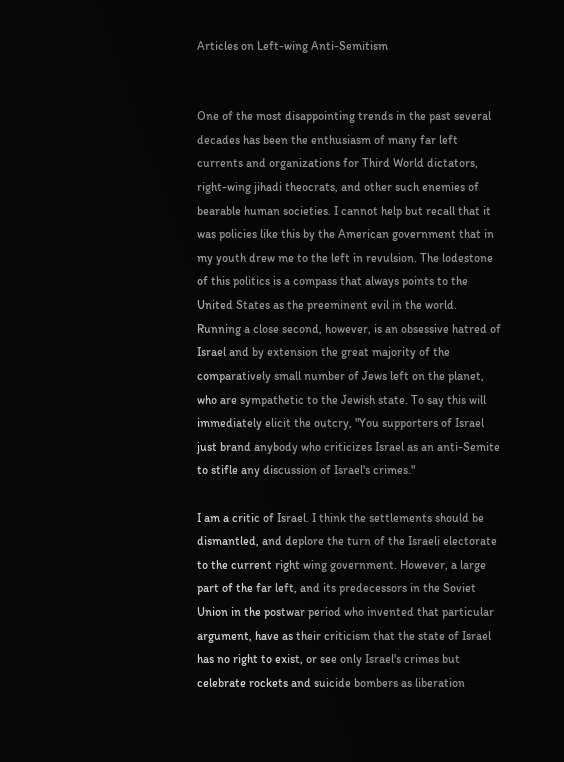Articles on Left-wing Anti-Semitism


One of the most disappointing trends in the past several decades has been the enthusiasm of many far left currents and organizations for Third World dictators, right-wing jihadi theocrats, and other such enemies of bearable human societies. I cannot help but recall that it was policies like this by the American government that in my youth drew me to the left in revulsion. The lodestone of this politics is a compass that always points to the United States as the preeminent evil in the world. Running a close second, however, is an obsessive hatred of Israel and by extension the great majority of the comparatively small number of Jews left on the planet, who are sympathetic to the Jewish state. To say this will immediately elicit the outcry, "You supporters of Israel just brand anybody who criticizes Israel as an anti-Semite to stifle any discussion of Israel's crimes."

I am a critic of Israel. I think the settlements should be dismantled, and deplore the turn of the Israeli electorate to the current right wing government. However, a large part of the far left, and its predecessors in the Soviet Union in the postwar period who invented that particular argument, have as their criticism that the state of Israel has no right to exist, or see only Israel's crimes but celebrate rockets and suicide bombers as liberation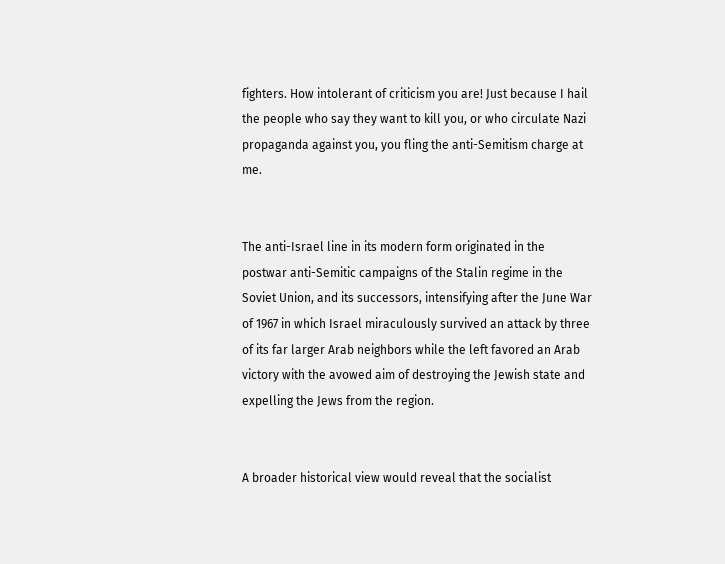fighters. How intolerant of criticism you are! Just because I hail the people who say they want to kill you, or who circulate Nazi propaganda against you, you fling the anti-Semitism charge at me.


The anti-Israel line in its modern form originated in the postwar anti-Semitic campaigns of the Stalin regime in the Soviet Union, and its successors, intensifying after the June War of 1967 in which Israel miraculously survived an attack by three of its far larger Arab neighbors while the left favored an Arab victory with the avowed aim of destroying the Jewish state and expelling the Jews from the region.


A broader historical view would reveal that the socialist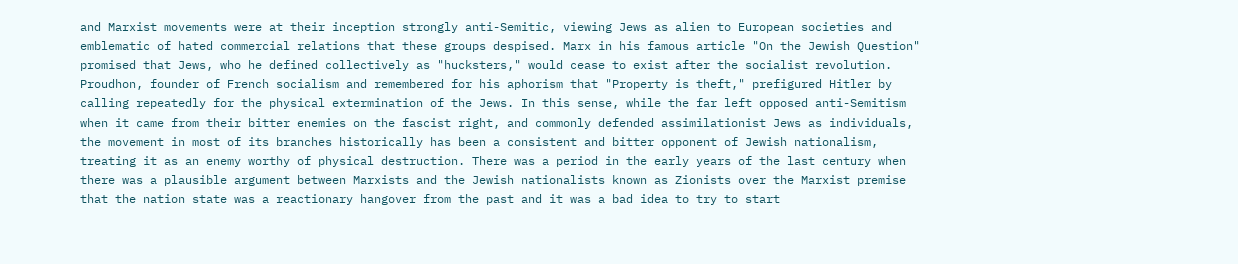and Marxist movements were at their inception strongly anti-Semitic, viewing Jews as alien to European societies and emblematic of hated commercial relations that these groups despised. Marx in his famous article "On the Jewish Question" promised that Jews, who he defined collectively as "hucksters," would cease to exist after the socialist revolution. Proudhon, founder of French socialism and remembered for his aphorism that "Property is theft," prefigured Hitler by calling repeatedly for the physical extermination of the Jews. In this sense, while the far left opposed anti-Semitism when it came from their bitter enemies on the fascist right, and commonly defended assimilationist Jews as individuals, the movement in most of its branches historically has been a consistent and bitter opponent of Jewish nationalism, treating it as an enemy worthy of physical destruction. There was a period in the early years of the last century when there was a plausible argument between Marxists and the Jewish nationalists known as Zionists over the Marxist premise that the nation state was a reactionary hangover from the past and it was a bad idea to try to start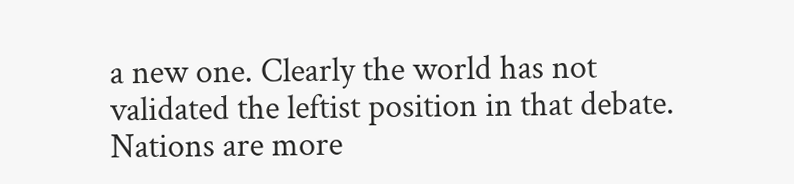a new one. Clearly the world has not validated the leftist position in that debate. Nations are more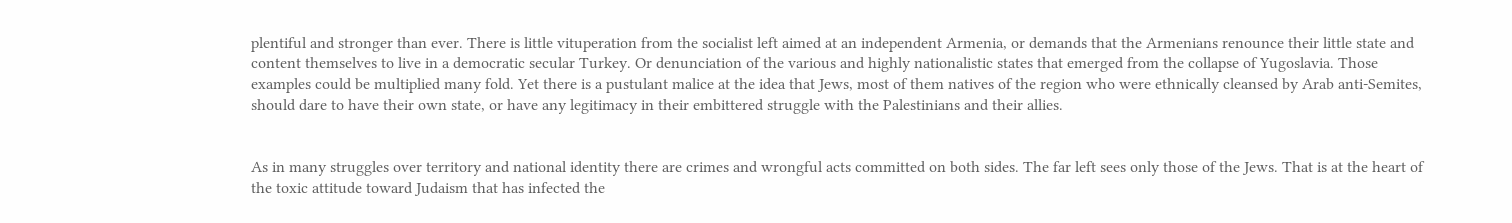plentiful and stronger than ever. There is little vituperation from the socialist left aimed at an independent Armenia, or demands that the Armenians renounce their little state and content themselves to live in a democratic secular Turkey. Or denunciation of the various and highly nationalistic states that emerged from the collapse of Yugoslavia. Those examples could be multiplied many fold. Yet there is a pustulant malice at the idea that Jews, most of them natives of the region who were ethnically cleansed by Arab anti-Semites, should dare to have their own state, or have any legitimacy in their embittered struggle with the Palestinians and their allies.


As in many struggles over territory and national identity there are crimes and wrongful acts committed on both sides. The far left sees only those of the Jews. That is at the heart of the toxic attitude toward Judaism that has infected the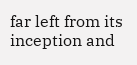far left from its inception and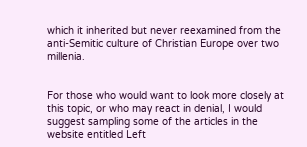which it inherited but never reexamined from the anti-Semitic culture of Christian Europe over two millenia.


For those who would want to look more closely at this topic, or who may react in denial, I would suggest sampling some of the articles in the website entitled Left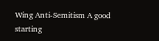Wing Anti-Semitism A good starting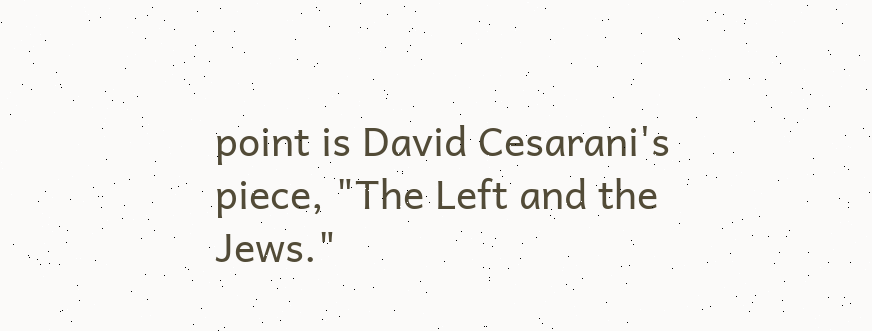point is David Cesarani's piece, "The Left and the Jews."